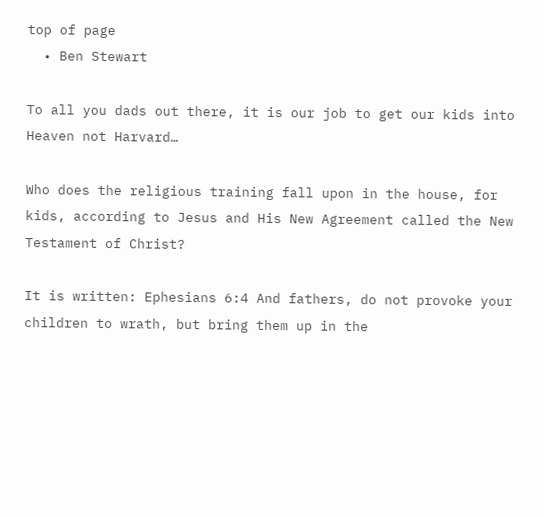top of page
  • Ben Stewart

To all you dads out there, it is our job to get our kids into Heaven not Harvard…

Who does the religious training fall upon in the house, for kids, according to Jesus and His New Agreement called the New Testament of Christ?

It is written: Ephesians 6:4 And fathers, do not provoke your children to wrath, but bring them up in the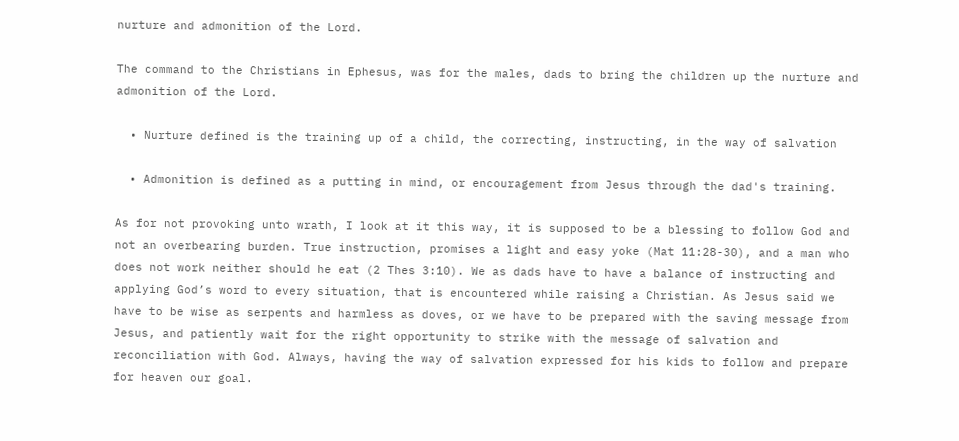nurture and admonition of the Lord.

The command to the Christians in Ephesus, was for the males, dads to bring the children up the nurture and admonition of the Lord.

  • Nurture defined is the training up of a child, the correcting, instructing, in the way of salvation

  • Admonition is defined as a putting in mind, or encouragement from Jesus through the dad's training.

As for not provoking unto wrath, I look at it this way, it is supposed to be a blessing to follow God and not an overbearing burden. True instruction, promises a light and easy yoke (Mat 11:28-30), and a man who does not work neither should he eat (2 Thes 3:10). We as dads have to have a balance of instructing and applying God’s word to every situation, that is encountered while raising a Christian. As Jesus said we have to be wise as serpents and harmless as doves, or we have to be prepared with the saving message from Jesus, and patiently wait for the right opportunity to strike with the message of salvation and reconciliation with God. Always, having the way of salvation expressed for his kids to follow and prepare for heaven our goal.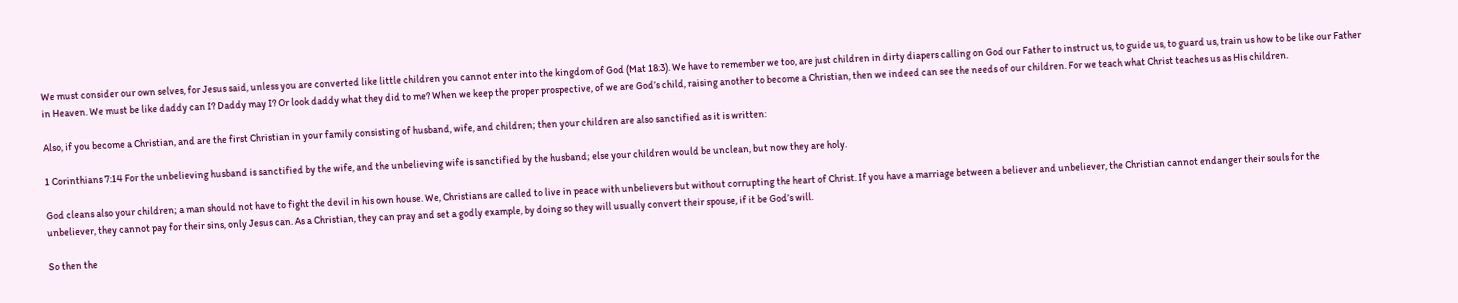We must consider our own selves, for Jesus said, unless you are converted like little children you cannot enter into the kingdom of God (Mat 18:3). We have to remember we too, are just children in dirty diapers calling on God our Father to instruct us, to guide us, to guard us, train us how to be like our Father in Heaven. We must be like daddy can I? Daddy may I? Or look daddy what they did to me? When we keep the proper prospective, of we are God’s child, raising another to become a Christian, then we indeed can see the needs of our children. For we teach what Christ teaches us as His children.

Also, if you become a Christian, and are the first Christian in your family consisting of husband, wife, and children; then your children are also sanctified as it is written:

1 Corinthians 7:14 For the unbelieving husband is sanctified by the wife, and the unbelieving wife is sanctified by the husband; else your children would be unclean, but now they are holy.

God cleans also your children; a man should not have to fight the devil in his own house. We, Christians are called to live in peace with unbelievers but without corrupting the heart of Christ. If you have a marriage between a believer and unbeliever, the Christian cannot endanger their souls for the unbeliever, they cannot pay for their sins, only Jesus can. As a Christian, they can pray and set a godly example, by doing so they will usually convert their spouse, if it be God’s will.

So then the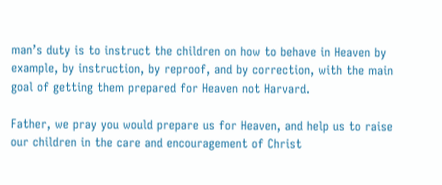man’s duty is to instruct the children on how to behave in Heaven by example, by instruction, by reproof, and by correction, with the main goal of getting them prepared for Heaven not Harvard.

Father, we pray you would prepare us for Heaven, and help us to raise our children in the care and encouragement of Christ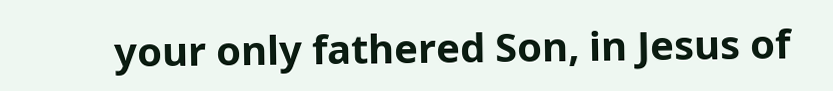your only fathered Son, in Jesus of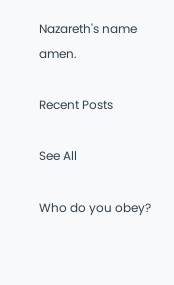Nazareth's name amen.

Recent Posts

See All

Who do you obey?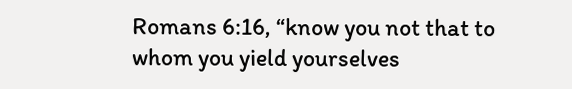Romans 6:16, “know you not that to whom you yield yourselves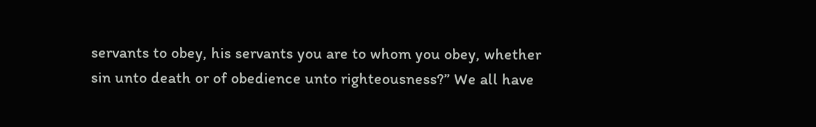servants to obey, his servants you are to whom you obey, whether sin unto death or of obedience unto righteousness?” We all have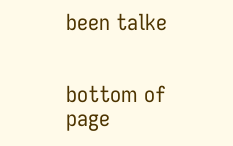been talke


bottom of page